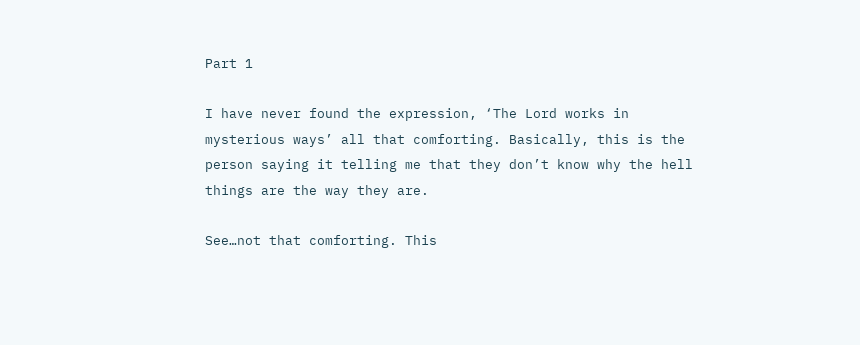Part 1

I have never found the expression, ‘The Lord works in mysterious ways’ all that comforting. Basically, this is the person saying it telling me that they don’t know why the hell things are the way they are.

See…not that comforting. This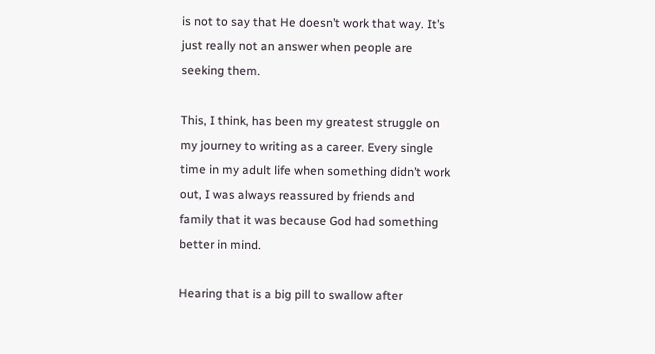is not to say that He doesn’t work that way. It’s just really not an answer when people are seeking them.

This, I think, has been my greatest struggle on my journey to writing as a career. Every single time in my adult life when something didn’t work out, I was always reassured by friends and family that it was because God had something better in mind.

Hearing that is a big pill to swallow after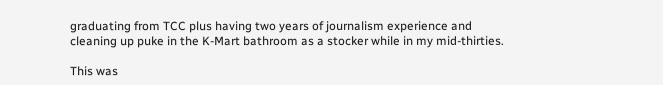graduating from TCC plus having two years of journalism experience and cleaning up puke in the K-Mart bathroom as a stocker while in my mid-thirties.

This was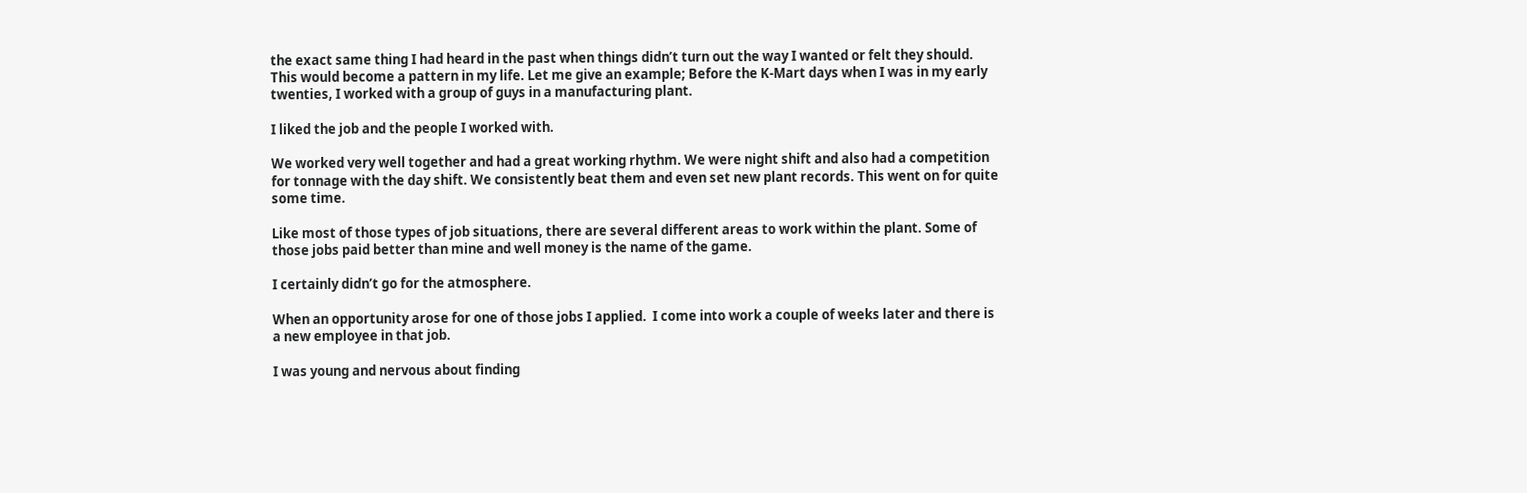the exact same thing I had heard in the past when things didn’t turn out the way I wanted or felt they should. This would become a pattern in my life. Let me give an example; Before the K-Mart days when I was in my early twenties, I worked with a group of guys in a manufacturing plant.

I liked the job and the people I worked with.

We worked very well together and had a great working rhythm. We were night shift and also had a competition for tonnage with the day shift. We consistently beat them and even set new plant records. This went on for quite some time.

Like most of those types of job situations, there are several different areas to work within the plant. Some of those jobs paid better than mine and well money is the name of the game.

I certainly didn’t go for the atmosphere.

When an opportunity arose for one of those jobs I applied.  I come into work a couple of weeks later and there is a new employee in that job.

I was young and nervous about finding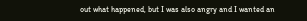out what happened, but I was also angry and I wanted an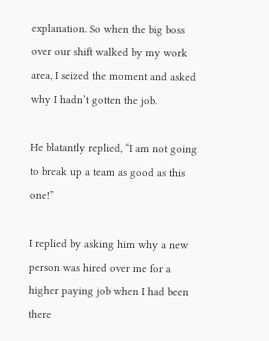explanation. So when the big boss over our shift walked by my work area, I seized the moment and asked why I hadn’t gotten the job.

He blatantly replied, “I am not going to break up a team as good as this one!”

I replied by asking him why a new person was hired over me for a higher paying job when I had been there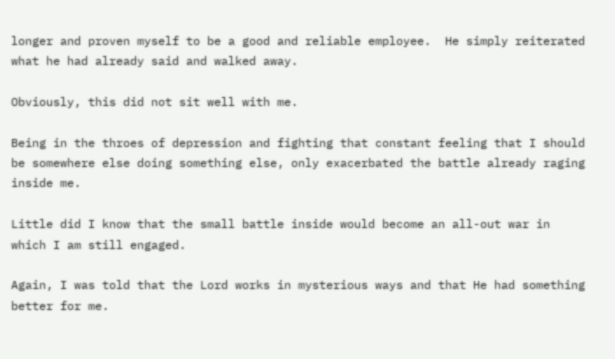longer and proven myself to be a good and reliable employee.  He simply reiterated what he had already said and walked away.

Obviously, this did not sit well with me.

Being in the throes of depression and fighting that constant feeling that I should be somewhere else doing something else, only exacerbated the battle already raging inside me.

Little did I know that the small battle inside would become an all-out war in which I am still engaged.

Again, I was told that the Lord works in mysterious ways and that He had something better for me.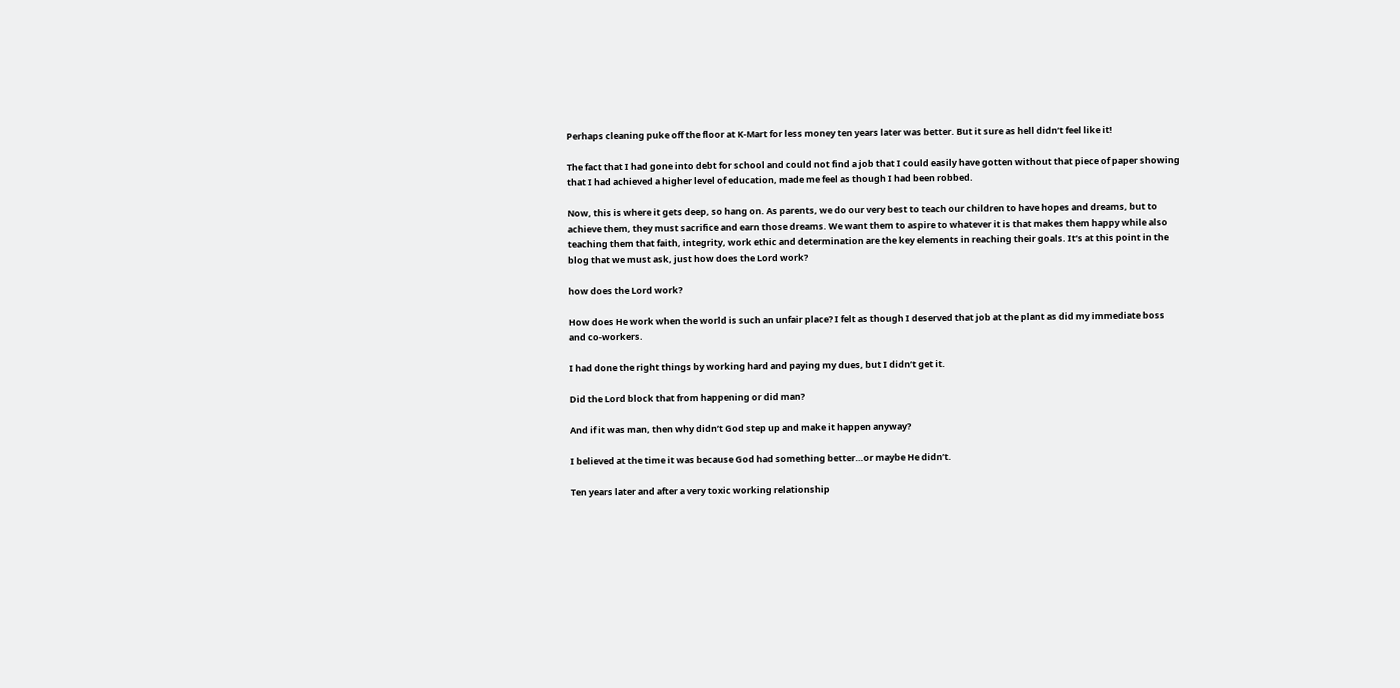Perhaps cleaning puke off the floor at K-Mart for less money ten years later was better. But it sure as hell didn’t feel like it!

The fact that I had gone into debt for school and could not find a job that I could easily have gotten without that piece of paper showing that I had achieved a higher level of education, made me feel as though I had been robbed.

Now, this is where it gets deep, so hang on. As parents, we do our very best to teach our children to have hopes and dreams, but to achieve them, they must sacrifice and earn those dreams. We want them to aspire to whatever it is that makes them happy while also teaching them that faith, integrity, work ethic and determination are the key elements in reaching their goals. It’s at this point in the blog that we must ask, just how does the Lord work?

how does the Lord work?

How does He work when the world is such an unfair place? I felt as though I deserved that job at the plant as did my immediate boss and co-workers.

I had done the right things by working hard and paying my dues, but I didn’t get it.

Did the Lord block that from happening or did man?

And if it was man, then why didn’t God step up and make it happen anyway?

I believed at the time it was because God had something better…or maybe He didn’t.

Ten years later and after a very toxic working relationship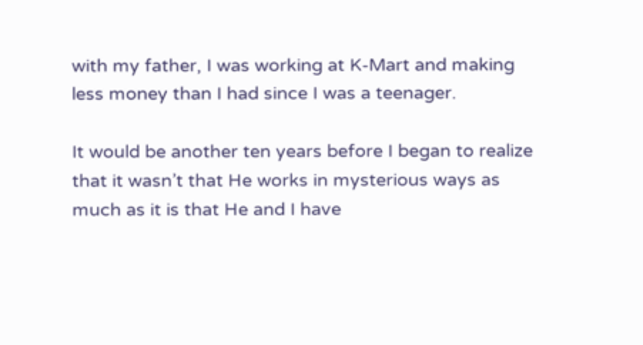with my father, I was working at K-Mart and making less money than I had since I was a teenager.

It would be another ten years before I began to realize that it wasn’t that He works in mysterious ways as much as it is that He and I have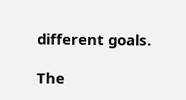different goals.

The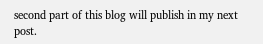second part of this blog will publish in my next post.